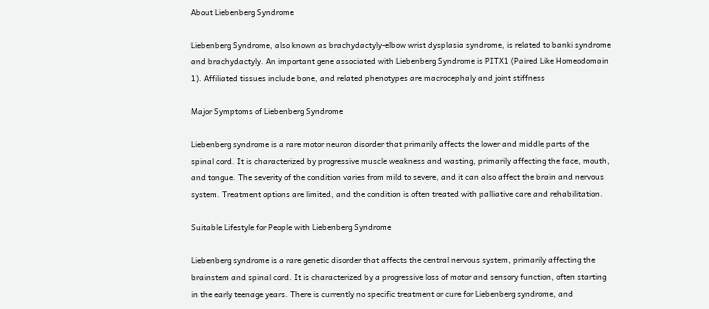About Liebenberg Syndrome

Liebenberg Syndrome, also known as brachydactyly-elbow wrist dysplasia syndrome, is related to banki syndrome and brachydactyly. An important gene associated with Liebenberg Syndrome is PITX1 (Paired Like Homeodomain 1). Affiliated tissues include bone, and related phenotypes are macrocephaly and joint stiffness

Major Symptoms of Liebenberg Syndrome

Liebenberg syndrome is a rare motor neuron disorder that primarily affects the lower and middle parts of the spinal cord. It is characterized by progressive muscle weakness and wasting, primarily affecting the face, mouth, and tongue. The severity of the condition varies from mild to severe, and it can also affect the brain and nervous system. Treatment options are limited, and the condition is often treated with palliative care and rehabilitation.

Suitable Lifestyle for People with Liebenberg Syndrome

Liebenberg syndrome is a rare genetic disorder that affects the central nervous system, primarily affecting the brainstem and spinal cord. It is characterized by a progressive loss of motor and sensory function, often starting in the early teenage years. There is currently no specific treatment or cure for Liebenberg syndrome, and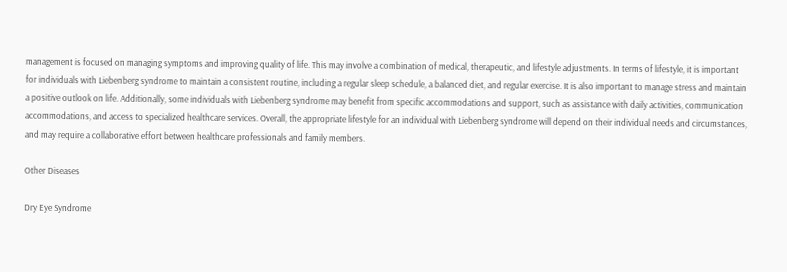management is focused on managing symptoms and improving quality of life. This may involve a combination of medical, therapeutic, and lifestyle adjustments. In terms of lifestyle, it is important for individuals with Liebenberg syndrome to maintain a consistent routine, including a regular sleep schedule, a balanced diet, and regular exercise. It is also important to manage stress and maintain a positive outlook on life. Additionally, some individuals with Liebenberg syndrome may benefit from specific accommodations and support, such as assistance with daily activities, communication accommodations, and access to specialized healthcare services. Overall, the appropriate lifestyle for an individual with Liebenberg syndrome will depend on their individual needs and circumstances, and may require a collaborative effort between healthcare professionals and family members.

Other Diseases

Dry Eye Syndrome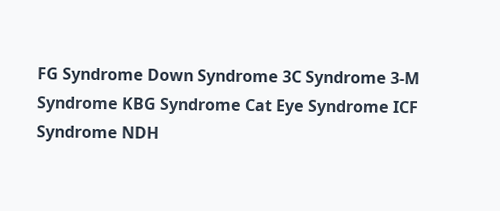FG Syndrome Down Syndrome 3C Syndrome 3-M Syndrome KBG Syndrome Cat Eye Syndrome ICF Syndrome NDH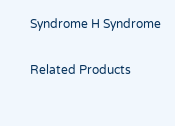Syndrome H Syndrome

Related Products